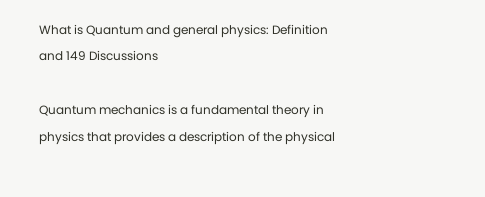What is Quantum and general physics: Definition and 149 Discussions

Quantum mechanics is a fundamental theory in physics that provides a description of the physical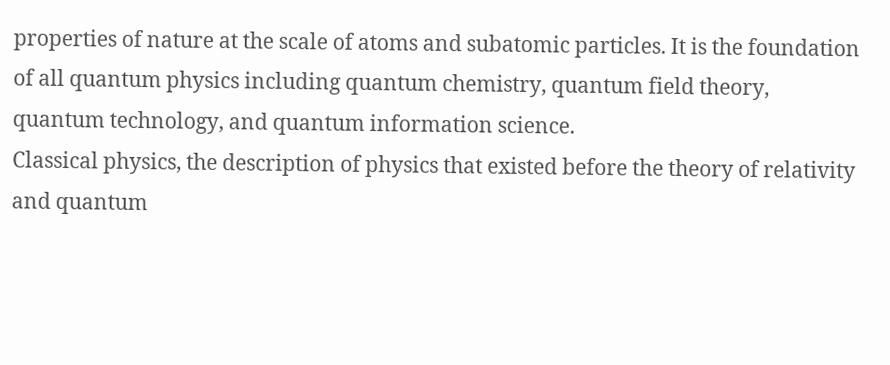properties of nature at the scale of atoms and subatomic particles. It is the foundation of all quantum physics including quantum chemistry, quantum field theory, quantum technology, and quantum information science.
Classical physics, the description of physics that existed before the theory of relativity and quantum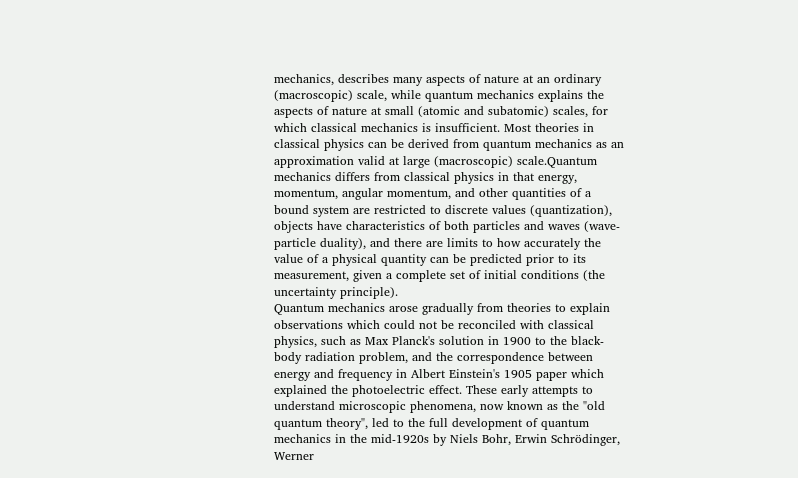mechanics, describes many aspects of nature at an ordinary (macroscopic) scale, while quantum mechanics explains the aspects of nature at small (atomic and subatomic) scales, for which classical mechanics is insufficient. Most theories in classical physics can be derived from quantum mechanics as an approximation valid at large (macroscopic) scale.Quantum mechanics differs from classical physics in that energy, momentum, angular momentum, and other quantities of a bound system are restricted to discrete values (quantization), objects have characteristics of both particles and waves (wave-particle duality), and there are limits to how accurately the value of a physical quantity can be predicted prior to its measurement, given a complete set of initial conditions (the uncertainty principle).
Quantum mechanics arose gradually from theories to explain observations which could not be reconciled with classical physics, such as Max Planck's solution in 1900 to the black-body radiation problem, and the correspondence between energy and frequency in Albert Einstein's 1905 paper which explained the photoelectric effect. These early attempts to understand microscopic phenomena, now known as the "old quantum theory", led to the full development of quantum mechanics in the mid-1920s by Niels Bohr, Erwin Schrödinger, Werner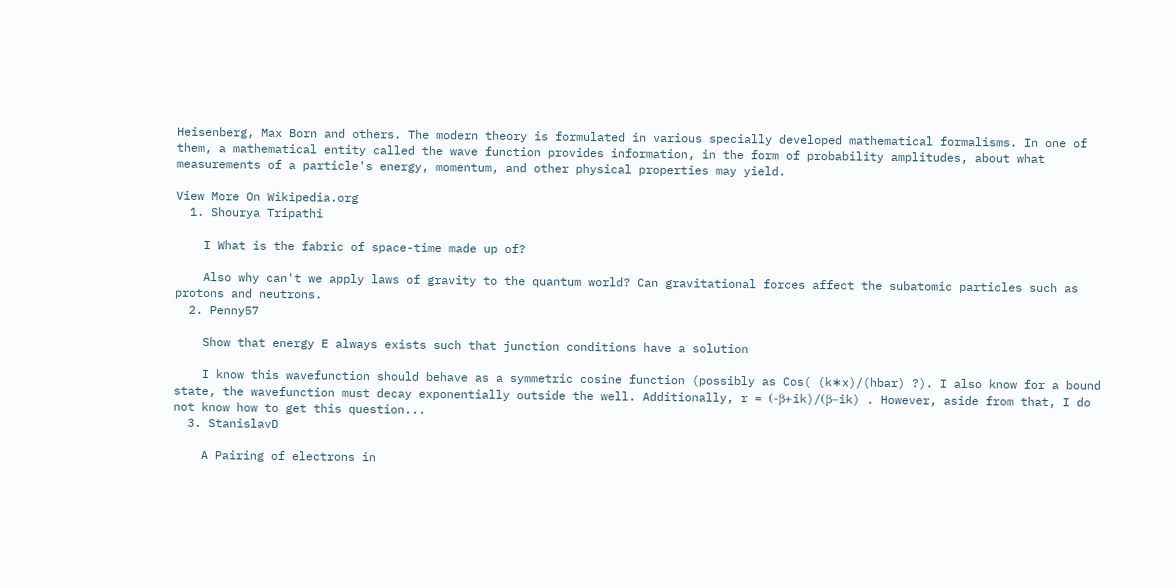Heisenberg, Max Born and others. The modern theory is formulated in various specially developed mathematical formalisms. In one of them, a mathematical entity called the wave function provides information, in the form of probability amplitudes, about what measurements of a particle's energy, momentum, and other physical properties may yield.

View More On Wikipedia.org
  1. Shourya Tripathi

    I What is the fabric of space-time made up of?

    Also why can't we apply laws of gravity to the quantum world? Can gravitational forces affect the subatomic particles such as protons and neutrons.
  2. Penny57

    Show that energy E always exists such that junction conditions have a solution

    I know this wavefunction should behave as a symmetric cosine function (possibly as Cos( (k∗x)/(hbar) ?). I also know for a bound state, the wavefunction must decay exponentially outside the well. Additionally, r = (-β+ik)/(β−ik) . However, aside from that, I do not know how to get this question...
  3. StanislavD

    A Pairing of electrons in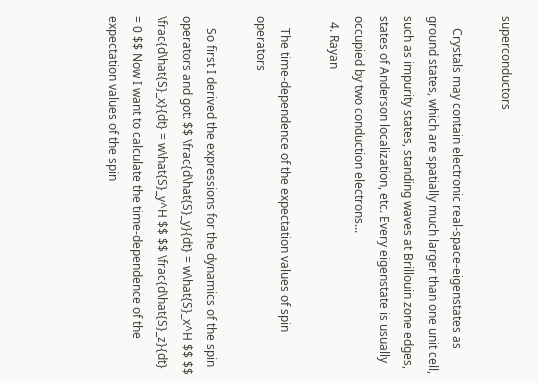superconductors

    Crystals may contain electronic real-space-eigenstates as ground states, which are spatially much larger than one unit cell, such as impurity states, standing waves at Brillouin zone edges, states of Anderson localization, etc. Every eigenstate is usually occupied by two conduction electrons...
  4. Rayan

    The time-dependence of the expectation values of spin operators

    So first I derived the expressions for the dynamics of the spin operators and got: $$ \frac{d\hat{S}_y}{dt} = w\hat{S}_x^H $$ $$ \frac{d\hat{S}_x}{dt} = w\hat{S}_y^H $$ $$ \frac{d\hat{S}_z}{dt} = 0 $$ Now I want to calculate the time-dependence of the expectation values of the spin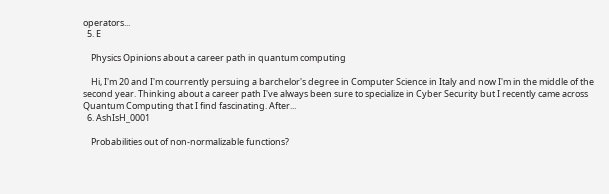operators...
  5. E

    Physics Opinions about a career path in quantum computing

    Hi, I'm 20 and I'm courrently persuing a barchelor's degree in Computer Science in Italy and now I'm in the middle of the second year. Thinking about a career path I've always been sure to specialize in Cyber Security but I recently came across Quantum Computing that I find fascinating. After...
  6. AshIsH_0001

    Probabilities out of non-normalizable functions?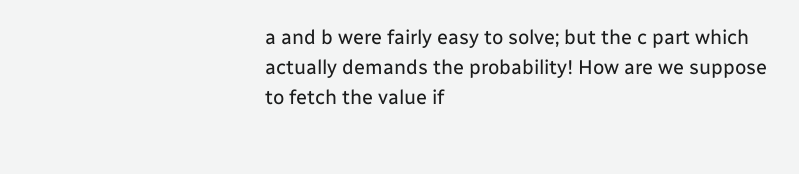a and b were fairly easy to solve; but the c part which actually demands the probability! How are we suppose to fetch the value if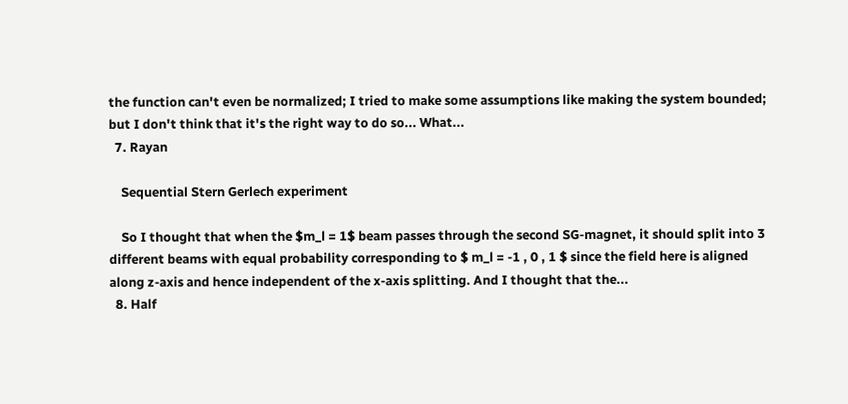the function can't even be normalized; I tried to make some assumptions like making the system bounded; but I don't think that it's the right way to do so... What...
  7. Rayan

    Sequential Stern Gerlech experiment

    So I thought that when the $m_l = 1$ beam passes through the second SG-magnet, it should split into 3 different beams with equal probability corresponding to $ m_l = -1 , 0 , 1 $ since the field here is aligned along z-axis and hence independent of the x-axis splitting. And I thought that the...
  8. Half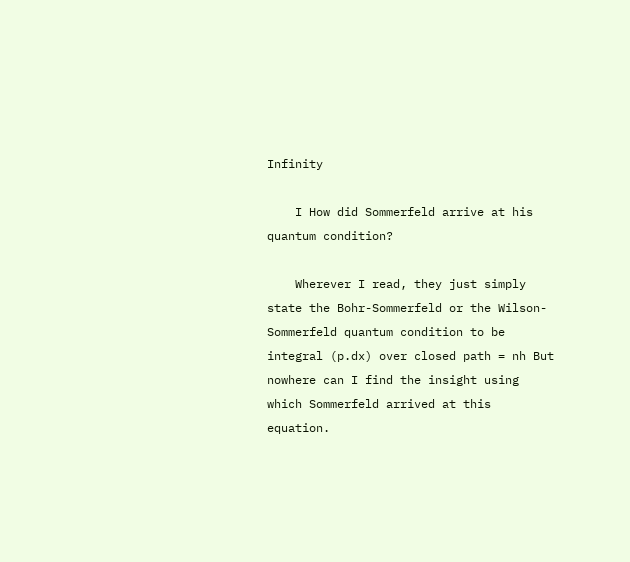Infinity

    I How did Sommerfeld arrive at his quantum condition?

    Wherever I read, they just simply state the Bohr-Sommerfeld or the Wilson-Sommerfeld quantum condition to be integral (p.dx) over closed path = nh But nowhere can I find the insight using which Sommerfeld arrived at this equation.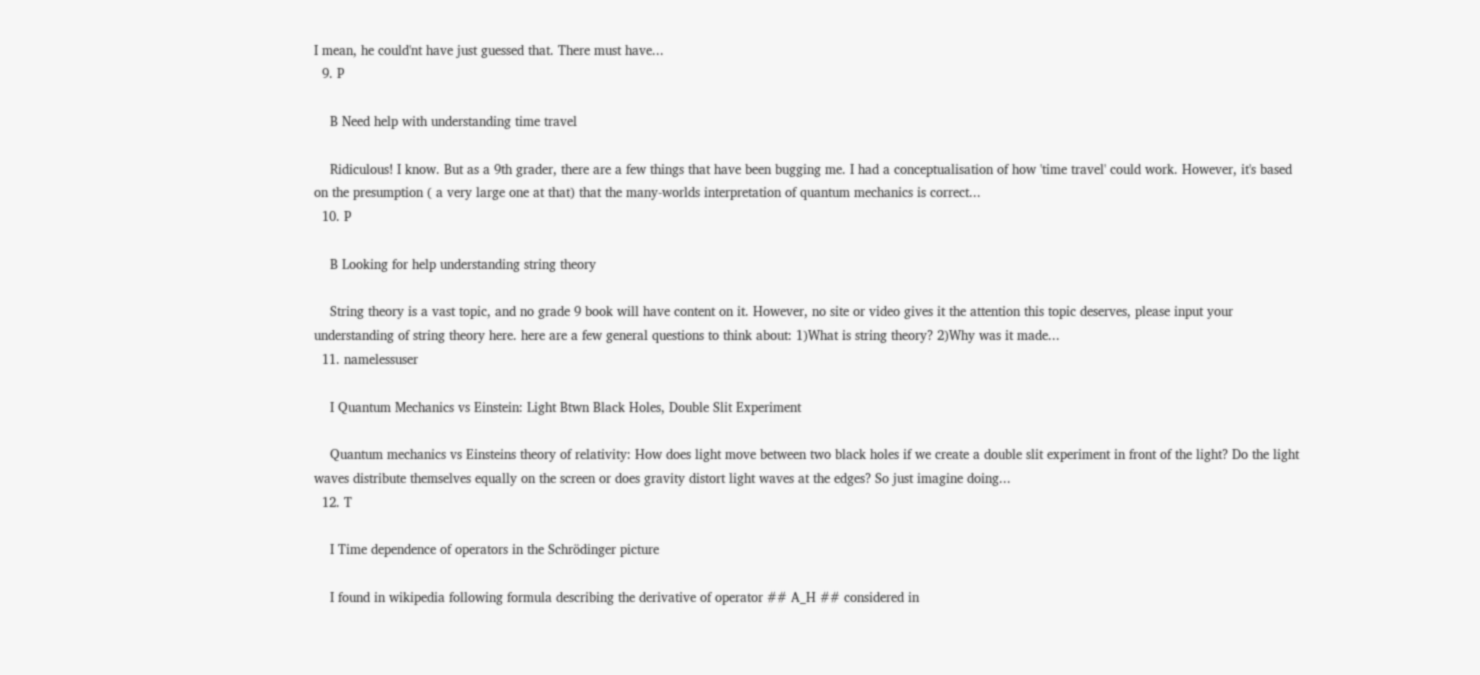I mean, he could'nt have just guessed that. There must have...
  9. P

    B Need help with understanding time travel

    Ridiculous! I know. But as a 9th grader, there are a few things that have been bugging me. I had a conceptualisation of how 'time travel' could work. However, it's based on the presumption ( a very large one at that) that the many-worlds interpretation of quantum mechanics is correct...
  10. P

    B Looking for help understanding string theory

    String theory is a vast topic, and no grade 9 book will have content on it. However, no site or video gives it the attention this topic deserves, please input your understanding of string theory here. here are a few general questions to think about: 1)What is string theory? 2)Why was it made...
  11. namelessuser

    I Quantum Mechanics vs Einstein: Light Btwn Black Holes, Double Slit Experiment

    Quantum mechanics vs Einsteins theory of relativity: How does light move between two black holes if we create a double slit experiment in front of the light? Do the light waves distribute themselves equally on the screen or does gravity distort light waves at the edges? So just imagine doing...
  12. T

    I Time dependence of operators in the Schrödinger picture

    I found in wikipedia following formula describing the derivative of operator ## A_H ## considered in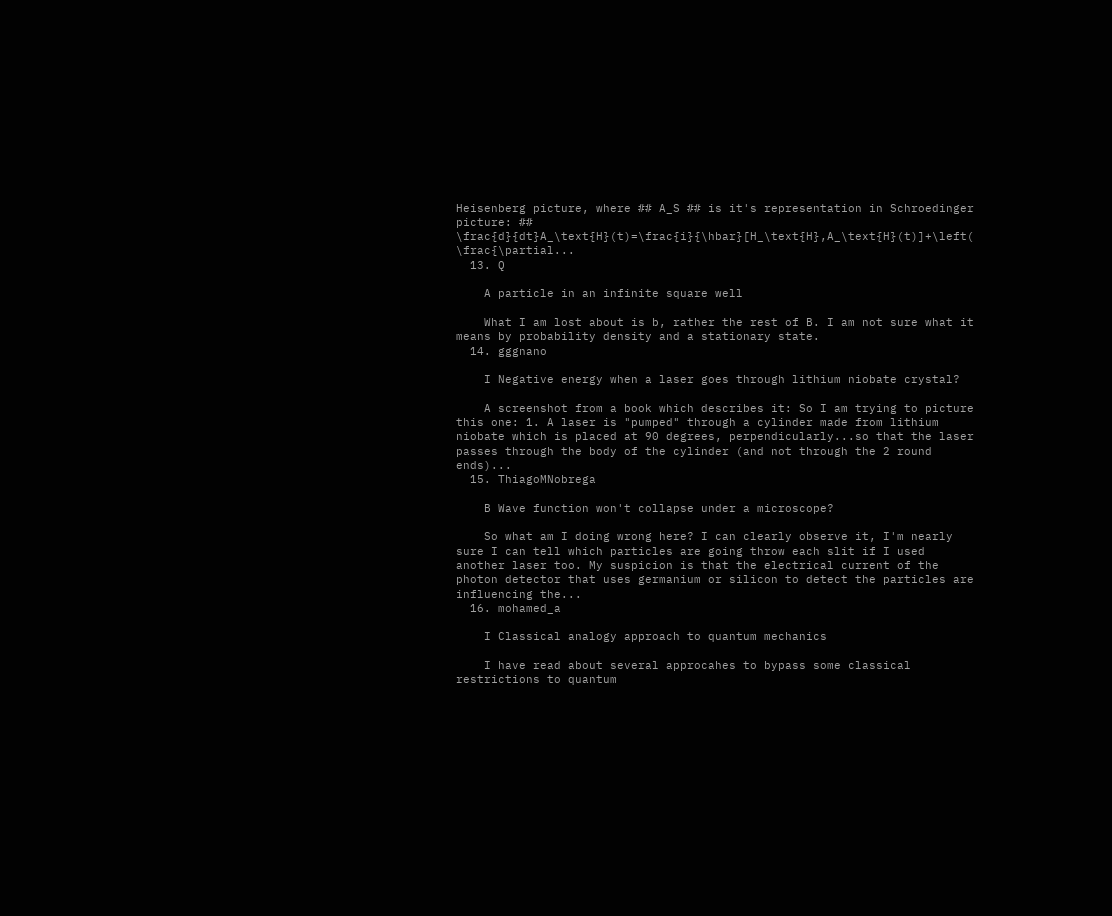Heisenberg picture, where ## A_S ## is it's representation in Schroedinger picture: ## \frac{d}{dt}A_\text{H}(t)=\frac{i}{\hbar}[H_\text{H},A_\text{H}(t)]+\left( \frac{\partial...
  13. Q

    A particle in an infinite square well

    What I am lost about is b, rather the rest of B. I am not sure what it means by probability density and a stationary state.
  14. gggnano

    I Negative energy when a laser goes through lithium niobate crystal?

    A screenshot from a book which describes it: So I am trying to picture this one: 1. A laser is "pumped" through a cylinder made from lithium niobate which is placed at 90 degrees, perpendicularly...so that the laser passes through the body of the cylinder (and not through the 2 round ends)...
  15. ThiagoMNobrega

    B Wave function won't collapse under a microscope?

    So what am I doing wrong here? I can clearly observe it, I'm nearly sure I can tell which particles are going throw each slit if I used another laser too. My suspicion is that the electrical current of the photon detector that uses germanium or silicon to detect the particles are influencing the...
  16. mohamed_a

    I Classical analogy approach to quantum mechanics

    I have read about several approcahes to bypass some classical restrictions to quantum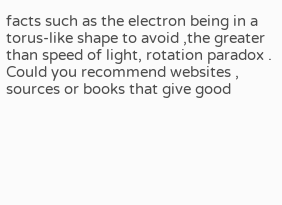facts such as the electron being in a torus-like shape to avoid ,the greater than speed of light, rotation paradox . Could you recommend websites , sources or books that give good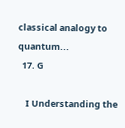classical analogy to quantum...
  17. G

    I Understanding the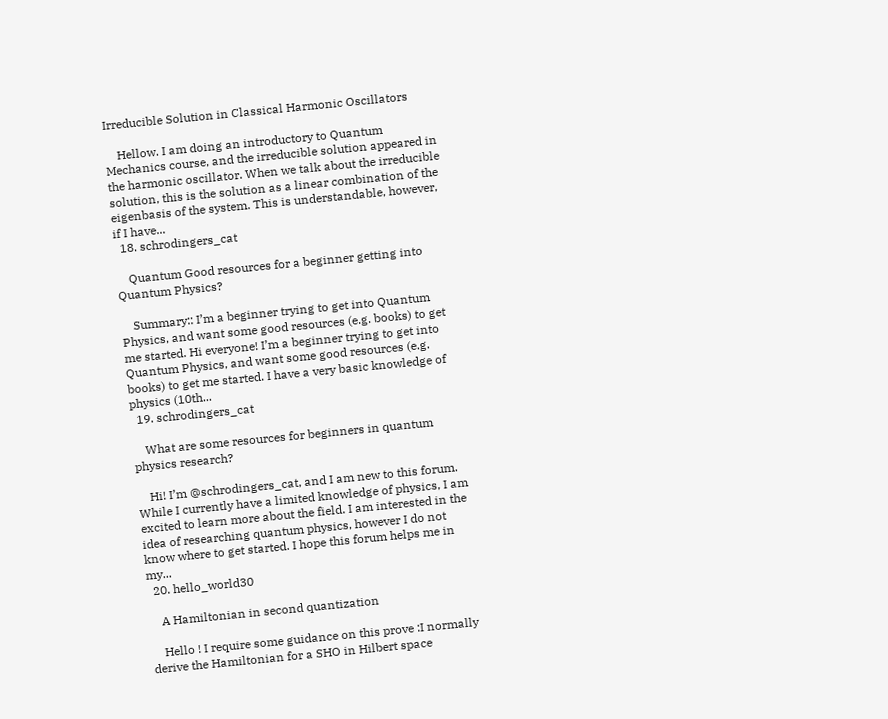Irreducible Solution in Classical Harmonic Oscillators

    Hellow. I am doing an introductory to Quantum Mechanics course, and the irreducible solution appeared in the harmonic oscillator. When we talk about the irreducible solution, this is the solution as a linear combination of the eigenbasis of the system. This is understandable, however, if I have...
  18. schrodingers_cat

    Quantum Good resources for a beginner getting into Quantum Physics?

    Summary:: I’m a beginner trying to get into Quantum Physics, and want some good resources (e.g. books) to get me started. Hi everyone! I’m a beginner trying to get into Quantum Physics, and want some good resources (e.g. books) to get me started. I have a very basic knowledge of physics (10th...
  19. schrodingers_cat

    What are some resources for beginners in quantum physics research?

    Hi! I’m @schrodingers_cat, and I am new to this forum. While I currently have a limited knowledge of physics, I am excited to learn more about the field. I am interested in the idea of researching quantum physics, however I do not know where to get started. I hope this forum helps me in my...
  20. hello_world30

    A Hamiltonian in second quantization

    Hello ! I require some guidance on this prove :I normally derive the Hamiltonian for a SHO in Hilbert space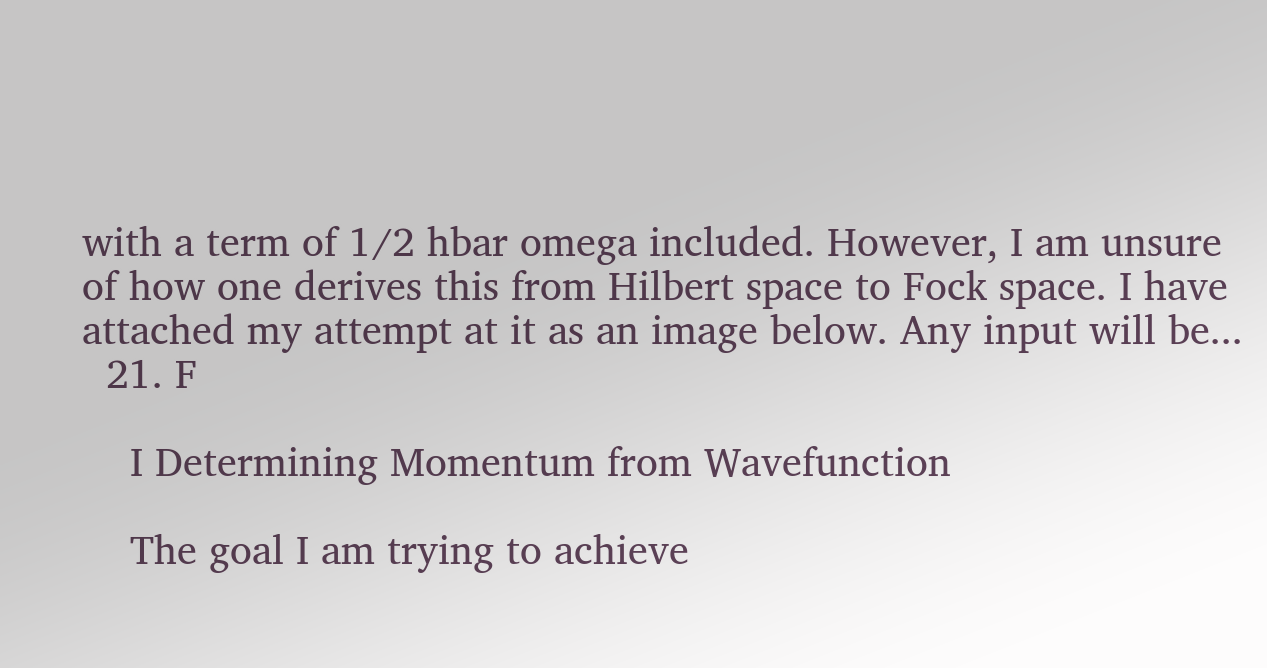with a term of 1/2 hbar omega included. However, I am unsure of how one derives this from Hilbert space to Fock space. I have attached my attempt at it as an image below. Any input will be...
  21. F

    I Determining Momentum from Wavefunction

    The goal I am trying to achieve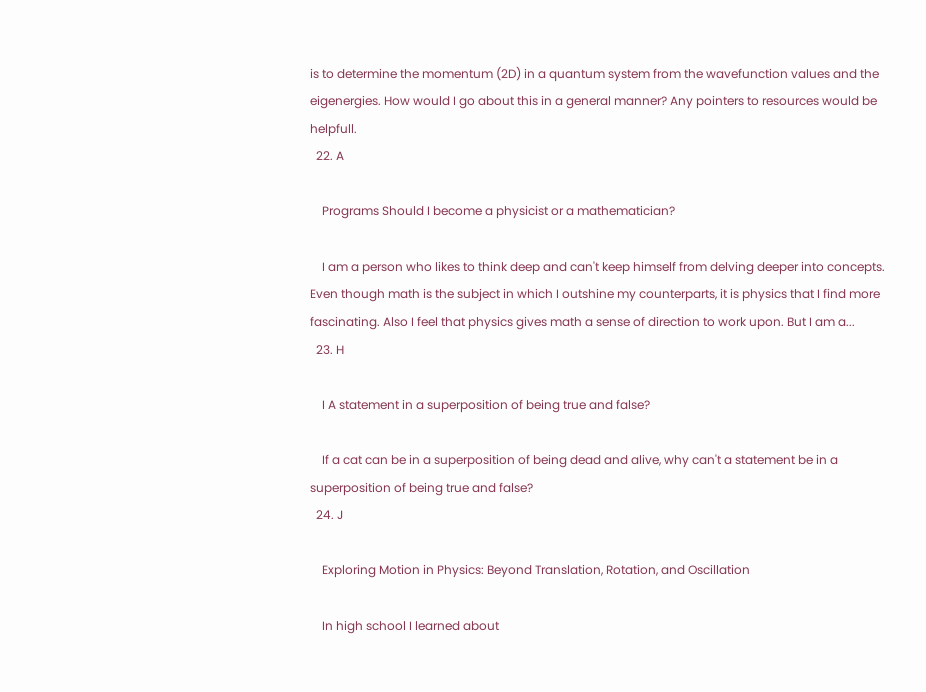is to determine the momentum (2D) in a quantum system from the wavefunction values and the eigenergies. How would I go about this in a general manner? Any pointers to resources would be helpfull.
  22. A

    Programs Should I become a physicist or a mathematician?

    I am a person who likes to think deep and can't keep himself from delving deeper into concepts. Even though math is the subject in which I outshine my counterparts, it is physics that I find more fascinating. Also I feel that physics gives math a sense of direction to work upon. But I am a...
  23. H

    I A statement in a superposition of being true and false?

    If a cat can be in a superposition of being dead and alive, why can't a statement be in a superposition of being true and false?
  24. J

    Exploring Motion in Physics: Beyond Translation, Rotation, and Oscillation

    In high school I learned about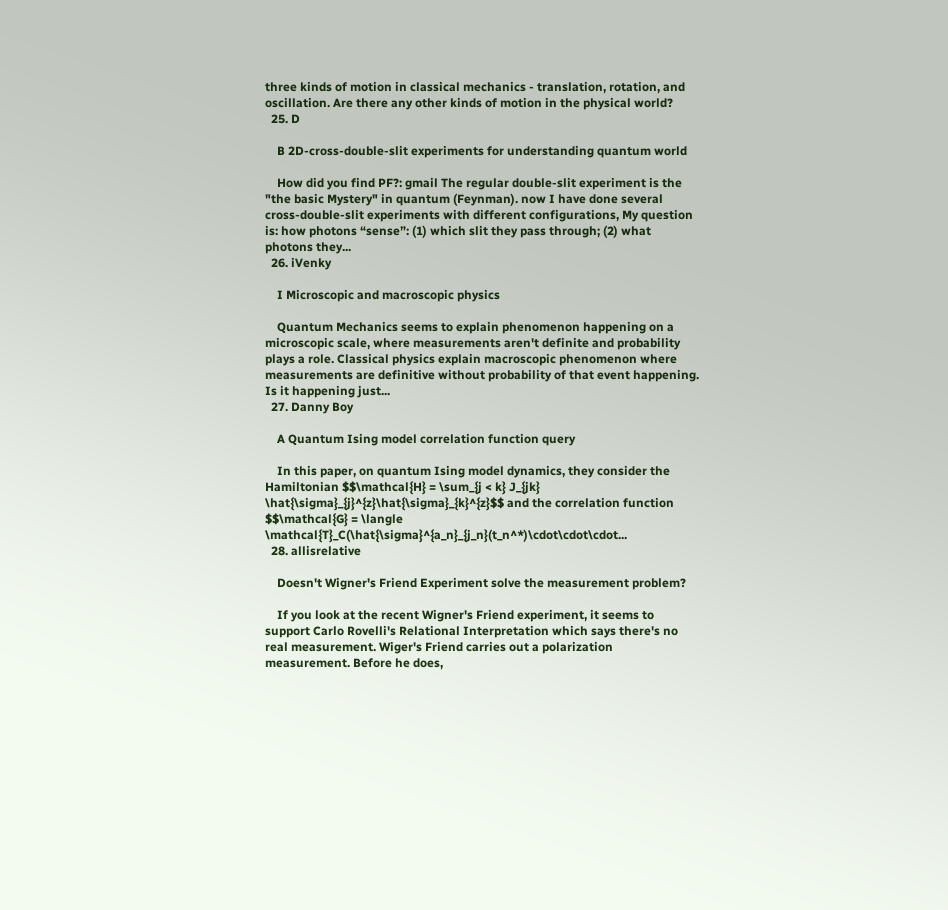three kinds of motion in classical mechanics - translation, rotation, and oscillation. Are there any other kinds of motion in the physical world?
  25. D

    B 2D-cross-double-slit experiments for understanding quantum world

    How did you find PF?: gmail The regular double-slit experiment is the "the basic Mystery" in quantum (Feynman). now I have done several cross-double-slit experiments with different configurations, My question is: how photons “sense”: (1) which slit they pass through; (2) what photons they...
  26. iVenky

    I Microscopic and macroscopic physics

    Quantum Mechanics seems to explain phenomenon happening on a microscopic scale, where measurements aren't definite and probability plays a role. Classical physics explain macroscopic phenomenon where measurements are definitive without probability of that event happening. Is it happening just...
  27. Danny Boy

    A Quantum Ising model correlation function query

    In this paper, on quantum Ising model dynamics, they consider the Hamiltonian $$\mathcal{H} = \sum_{j < k} J_{jk} \hat{\sigma}_{j}^{z}\hat{\sigma}_{k}^{z}$$ and the correlation function $$\mathcal{G} = \langle \mathcal{T}_C(\hat{\sigma}^{a_n}_{j_n}(t_n^*)\cdot\cdot\cdot...
  28. allisrelative

    Doesn't Wigner's Friend Experiment solve the measurement problem?

    If you look at the recent Wigner's Friend experiment, it seems to support Carlo Rovelli's Relational Interpretation which says there's no real measurement. Wiger's Friend carries out a polarization measurement. Before he does,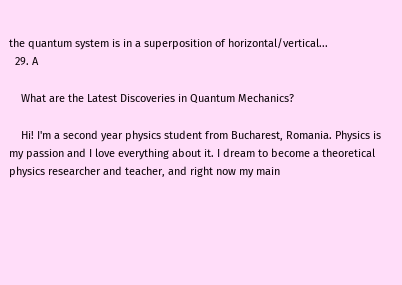the quantum system is in a superposition of horizontal/vertical...
  29. A

    What are the Latest Discoveries in Quantum Mechanics?

    Hi! I'm a second year physics student from Bucharest, Romania. Physics is my passion and I love everything about it. I dream to become a theoretical physics researcher and teacher, and right now my main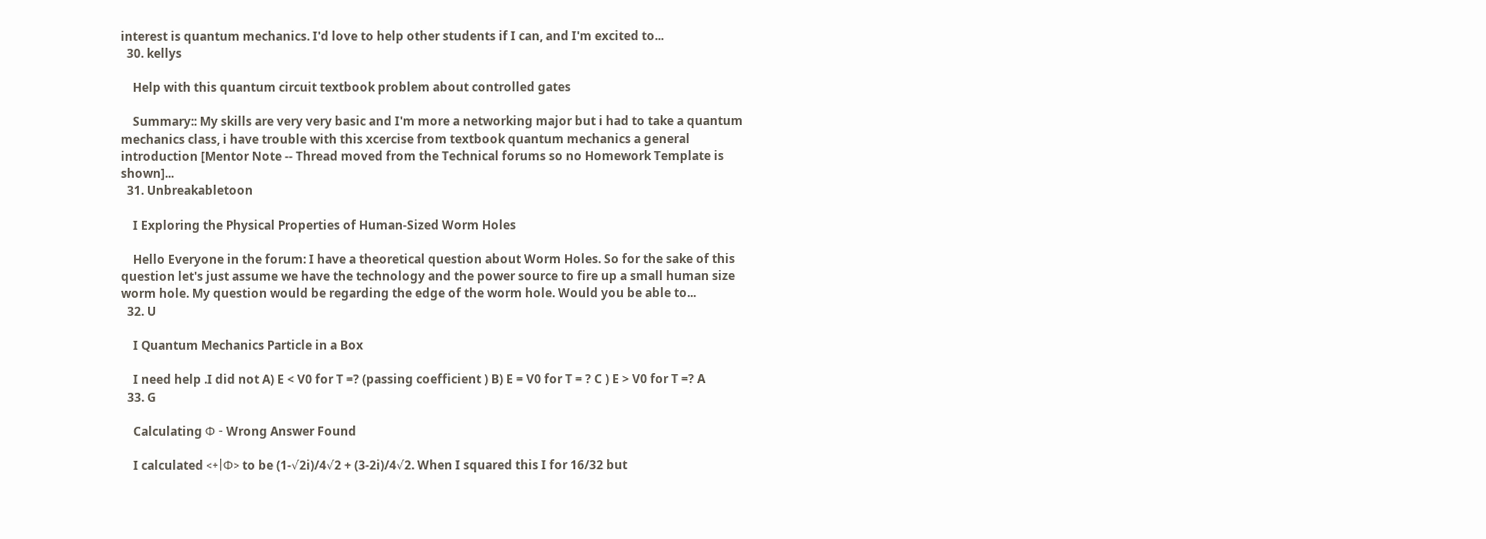interest is quantum mechanics. I'd love to help other students if I can, and I'm excited to...
  30. kellys

    Help with this quantum circuit textbook problem about controlled gates

    Summary:: My skills are very very basic and I'm more a networking major but i had to take a quantum mechanics class, i have trouble with this xcercise from textbook quantum mechanics a general introduction [Mentor Note -- Thread moved from the Technical forums so no Homework Template is shown]...
  31. Unbreakabletoon

    I Exploring the Physical Properties of Human-Sized Worm Holes

    Hello Everyone in the forum: I have a theoretical question about Worm Holes. So for the sake of this question let's just assume we have the technology and the power source to fire up a small human size worm hole. My question would be regarding the edge of the worm hole. Would you be able to...
  32. U

    I Quantum Mechanics Particle in a Box

    I need help .I did not A) E < V0 for T =? (passing coefficient ) B) E = V0 for T = ? C ) E > V0 for T =? A
  33. G

    Calculating Φ - Wrong Answer Found

    I calculated <+|Φ> to be (1-√2i)/4√2 + (3-2i)/4√2. When I squared this I for 16/32 but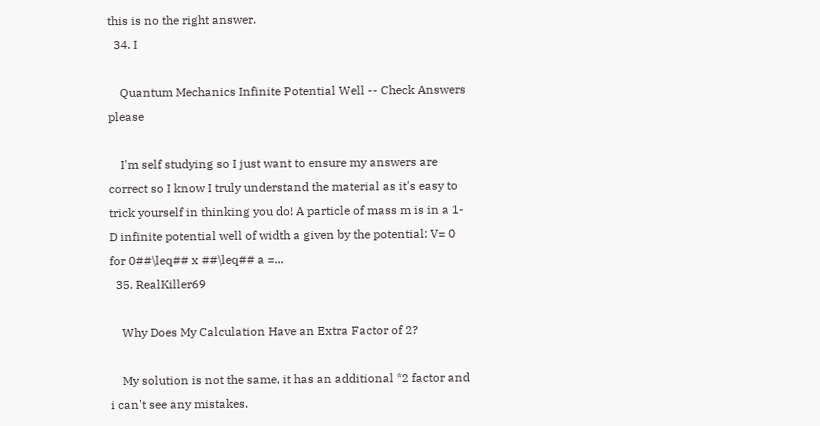this is no the right answer.
  34. I

    Quantum Mechanics Infinite Potential Well -- Check Answers please

    I'm self studying so I just want to ensure my answers are correct so I know I truly understand the material as it's easy to trick yourself in thinking you do! A particle of mass m is in a 1-D infinite potential well of width a given by the potential: V= 0 for 0##\leq## x ##\leq## a =...
  35. RealKiller69

    Why Does My Calculation Have an Extra Factor of 2?

    My solution is not the same, it has an additional *2 factor and i can't see any mistakes.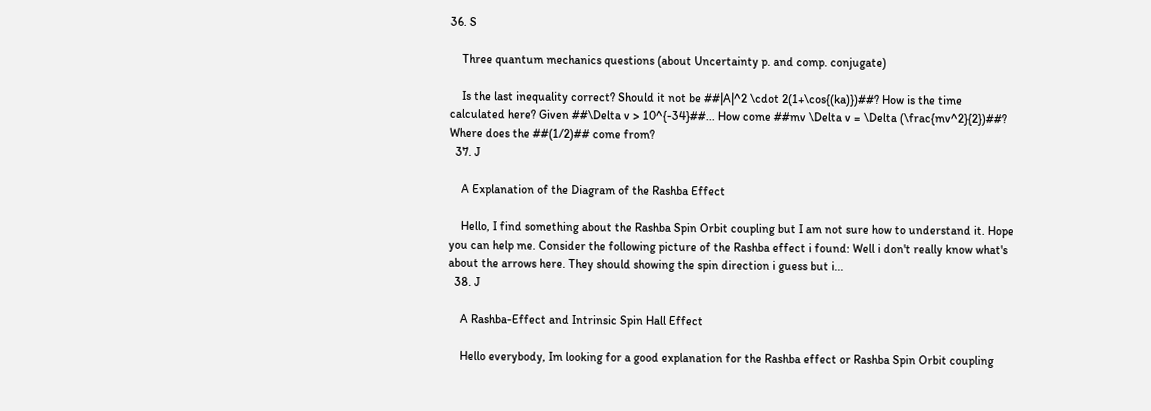36. S

    Three quantum mechanics questions (about Uncertainty p. and comp. conjugate)

    Is the last inequality correct? Should it not be ##|A|^2 \cdot 2(1+\cos{(ka)})##? How is the time calculated here? Given ##\Delta v > 10^{-34}##... How come ##mv \Delta v = \Delta (\frac{mv^2}{2})##? Where does the ##(1/2)## come from?
  37. J

    A Explanation of the Diagram of the Rashba Effect

    Hello, I find something about the Rashba Spin Orbit coupling but I am not sure how to understand it. Hope you can help me. Consider the following picture of the Rashba effect i found: Well i don't really know what's about the arrows here. They should showing the spin direction i guess but i...
  38. J

    A Rashba-Effect and Intrinsic Spin Hall Effect

    Hello everybody, Im looking for a good explanation for the Rashba effect or Rashba Spin Orbit coupling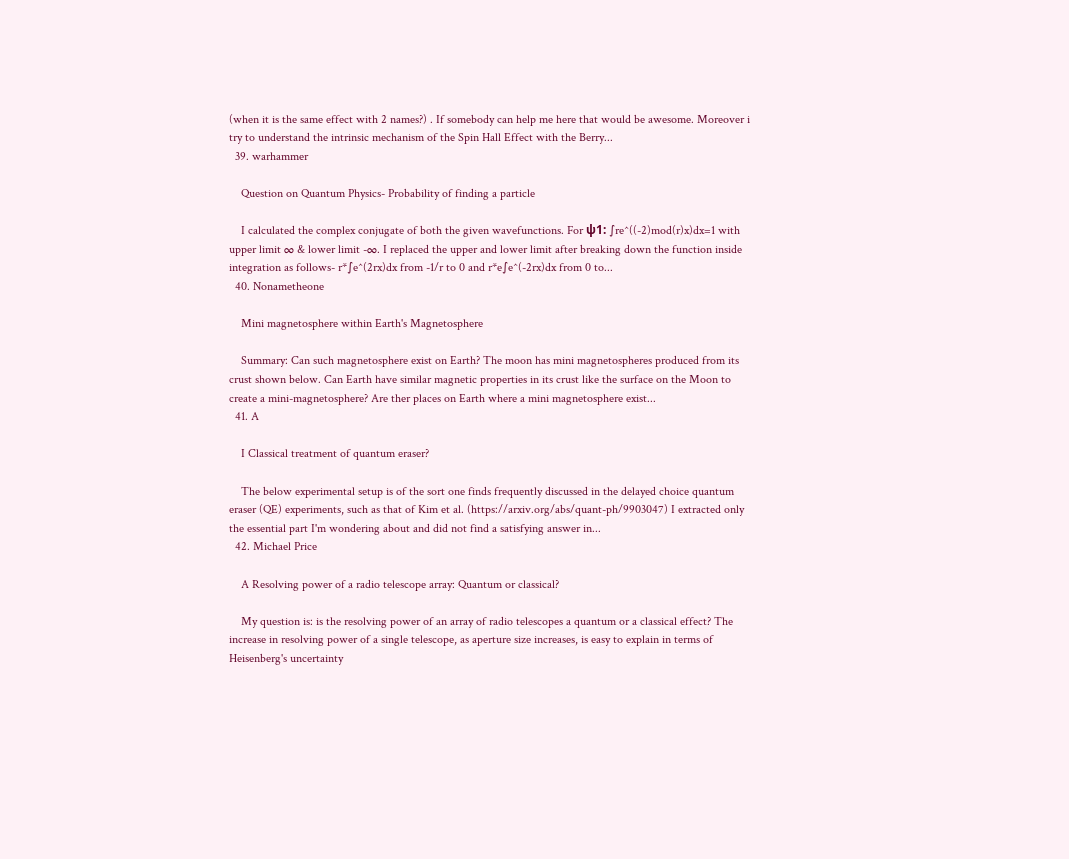(when it is the same effect with 2 names?) . If somebody can help me here that would be awesome. Moreover i try to understand the intrinsic mechanism of the Spin Hall Effect with the Berry...
  39. warhammer

    Question on Quantum Physics- Probability of finding a particle

    I calculated the complex conjugate of both the given wavefunctions. For ψ1: ∫re^((-2)mod(r)x)dx=1 with upper limit ∞ & lower limit -∞. I replaced the upper and lower limit after breaking down the function inside integration as follows- r*∫e^(2rx)dx from -1/r to 0 and r*e∫e^(-2rx)dx from 0 to...
  40. Nonametheone

    Mini magnetosphere within Earth's Magnetosphere

    Summary: Can such magnetosphere exist on Earth? The moon has mini magnetospheres produced from its crust shown below. Can Earth have similar magnetic properties in its crust like the surface on the Moon to create a mini-magnetosphere? Are ther places on Earth where a mini magnetosphere exist...
  41. A

    I Classical treatment of quantum eraser?

    The below experimental setup is of the sort one finds frequently discussed in the delayed choice quantum eraser (QE) experiments, such as that of Kim et al. (https://arxiv.org/abs/quant-ph/9903047) I extracted only the essential part I'm wondering about and did not find a satisfying answer in...
  42. Michael Price

    A Resolving power of a radio telescope array: Quantum or classical?

    My question is: is the resolving power of an array of radio telescopes a quantum or a classical effect? The increase in resolving power of a single telescope, as aperture size increases, is easy to explain in terms of Heisenberg's uncertainty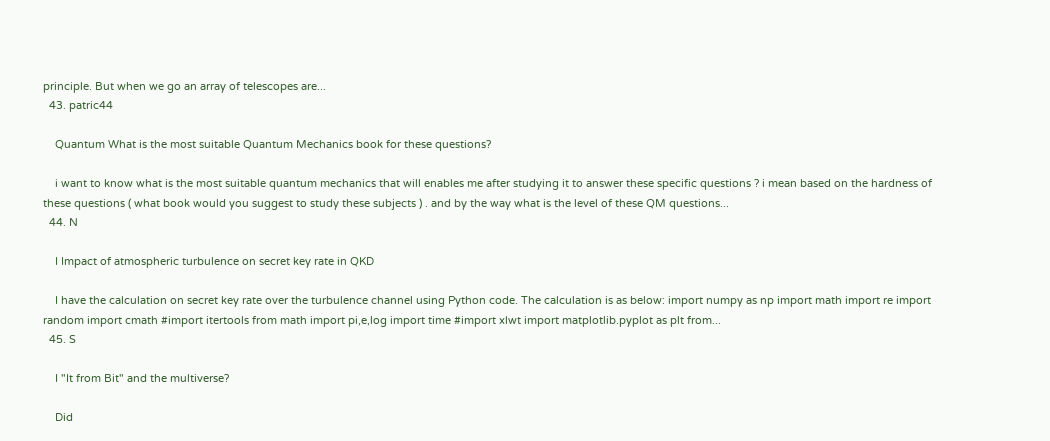principle. But when we go an array of telescopes are...
  43. patric44

    Quantum What is the most suitable Quantum Mechanics book for these questions?

    i want to know what is the most suitable quantum mechanics that will enables me after studying it to answer these specific questions ? i mean based on the hardness of these questions ( what book would you suggest to study these subjects ) . and by the way what is the level of these QM questions...
  44. N

    I Impact of atmospheric turbulence on secret key rate in QKD

    I have the calculation on secret key rate over the turbulence channel using Python code. The calculation is as below: import numpy as np import math import re import random import cmath #import itertools from math import pi,e,log import time #import xlwt import matplotlib.pyplot as plt from...
  45. S

    I "It from Bit" and the multiverse?

    Did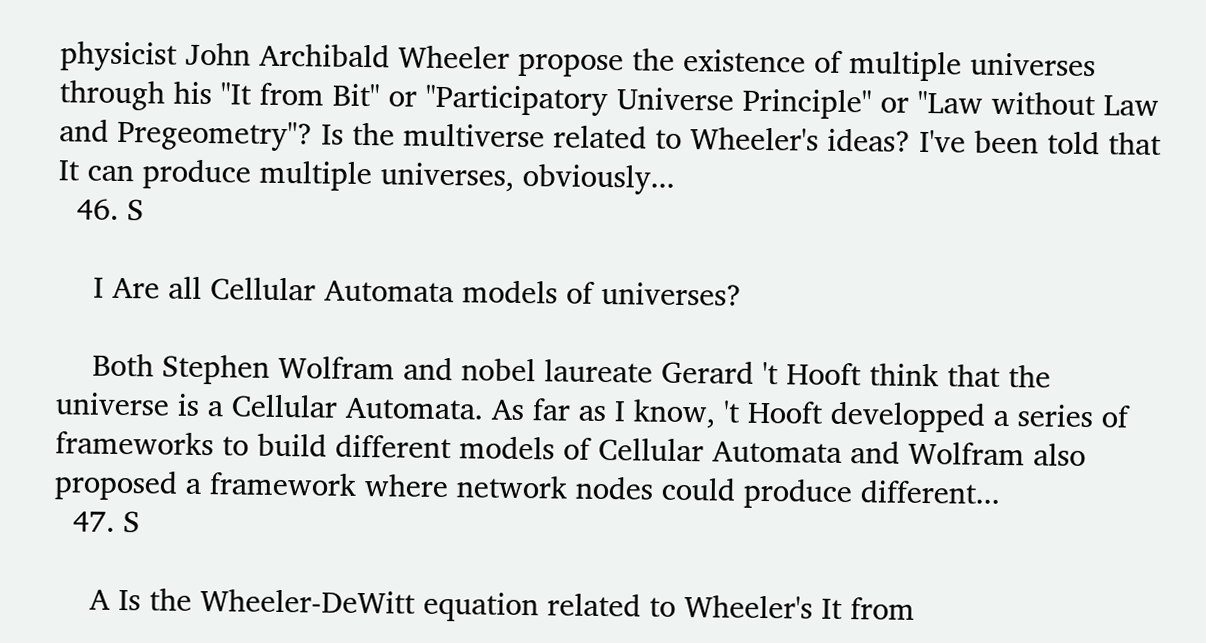physicist John Archibald Wheeler propose the existence of multiple universes through his "It from Bit" or "Participatory Universe Principle" or "Law without Law and Pregeometry"? Is the multiverse related to Wheeler's ideas? I've been told that It can produce multiple universes, obviously...
  46. S

    I Are all Cellular Automata models of universes?

    Both Stephen Wolfram and nobel laureate Gerard 't Hooft think that the universe is a Cellular Automata. As far as I know, 't Hooft developped a series of frameworks to build different models of Cellular Automata and Wolfram also proposed a framework where network nodes could produce different...
  47. S

    A Is the Wheeler-DeWitt equation related to Wheeler's It from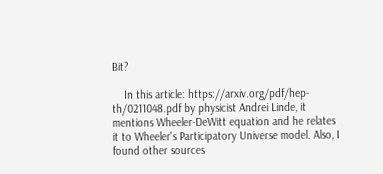Bit?

    In this article: https://arxiv.org/pdf/hep-th/0211048.pdf by physicist Andrei Linde, it mentions Wheeler-DeWitt equation and he relates it to Wheeler's Participatory Universe model. Also, I found other sources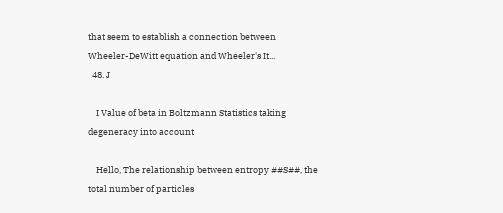that seem to establish a connection between Wheeler-DeWitt equation and Wheeler's It...
  48. J

    I Value of beta in Boltzmann Statistics taking degeneracy into account

    Hello, The relationship between entropy ##S##, the total number of particles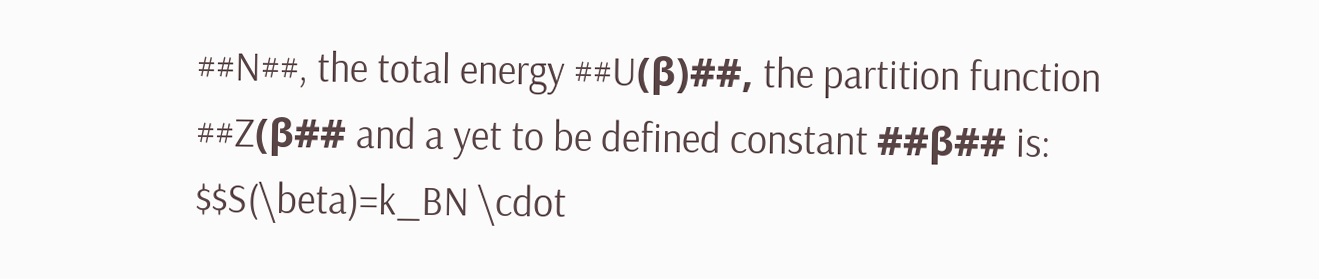##N##, the total energy ##U(β)##, the partition function ##Z(β## and a yet to be defined constant ##β## is: $$S(\beta)=k_BN \cdot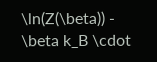\ln(Z(\beta)) - \beta k_B \cdot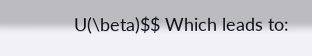U(\beta)$$ Which leads to: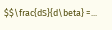$$\frac{dS}{d\beta} =...